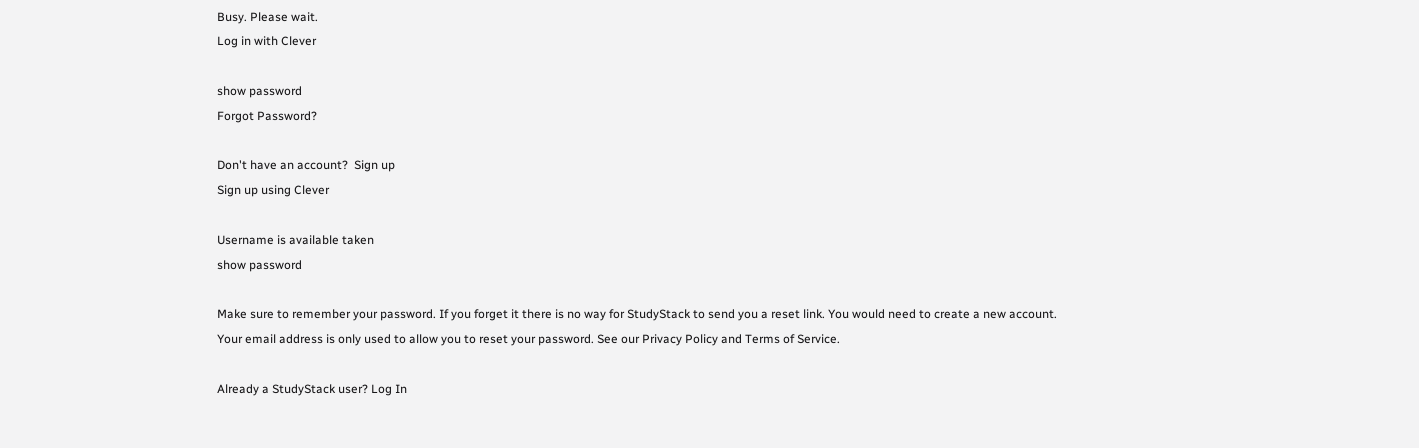Busy. Please wait.
Log in with Clever

show password
Forgot Password?

Don't have an account?  Sign up
Sign up using Clever

Username is available taken
show password

Make sure to remember your password. If you forget it there is no way for StudyStack to send you a reset link. You would need to create a new account.
Your email address is only used to allow you to reset your password. See our Privacy Policy and Terms of Service.

Already a StudyStack user? Log In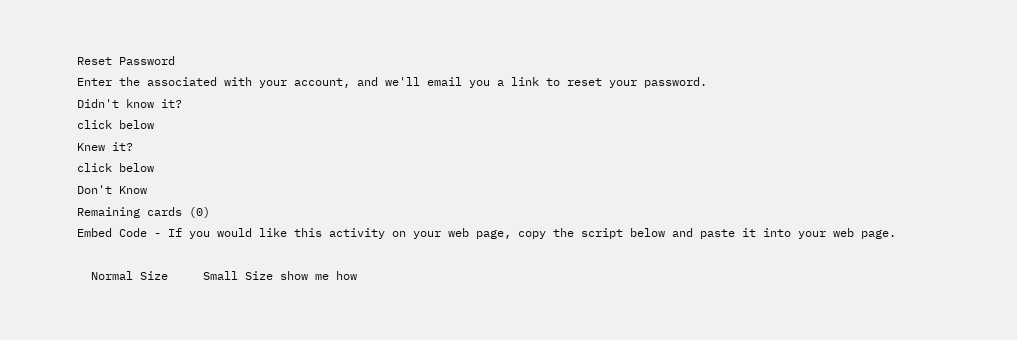Reset Password
Enter the associated with your account, and we'll email you a link to reset your password.
Didn't know it?
click below
Knew it?
click below
Don't Know
Remaining cards (0)
Embed Code - If you would like this activity on your web page, copy the script below and paste it into your web page.

  Normal Size     Small Size show me how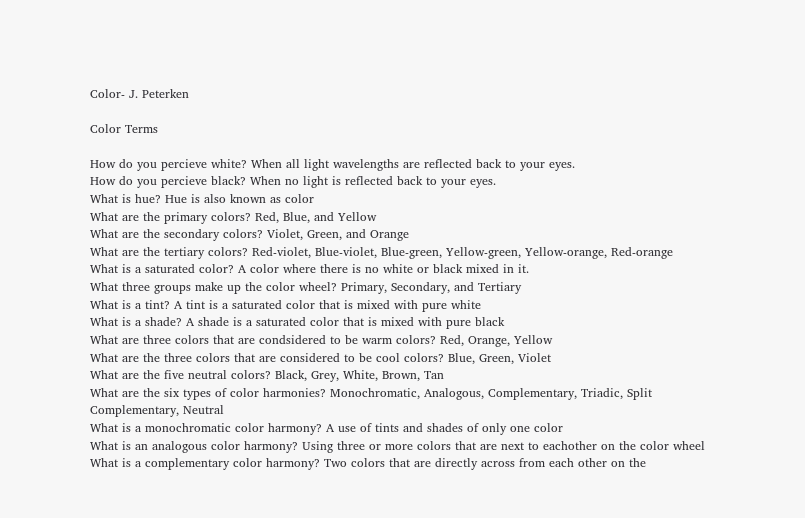Color- J. Peterken

Color Terms

How do you percieve white? When all light wavelengths are reflected back to your eyes.
How do you percieve black? When no light is reflected back to your eyes.
What is hue? Hue is also known as color
What are the primary colors? Red, Blue, and Yellow
What are the secondary colors? Violet, Green, and Orange
What are the tertiary colors? Red-violet, Blue-violet, Blue-green, Yellow-green, Yellow-orange, Red-orange
What is a saturated color? A color where there is no white or black mixed in it.
What three groups make up the color wheel? Primary, Secondary, and Tertiary
What is a tint? A tint is a saturated color that is mixed with pure white
What is a shade? A shade is a saturated color that is mixed with pure black
What are three colors that are condsidered to be warm colors? Red, Orange, Yellow
What are the three colors that are considered to be cool colors? Blue, Green, Violet
What are the five neutral colors? Black, Grey, White, Brown, Tan
What are the six types of color harmonies? Monochromatic, Analogous, Complementary, Triadic, Split Complementary, Neutral
What is a monochromatic color harmony? A use of tints and shades of only one color
What is an analogous color harmony? Using three or more colors that are next to eachother on the color wheel
What is a complementary color harmony? Two colors that are directly across from each other on the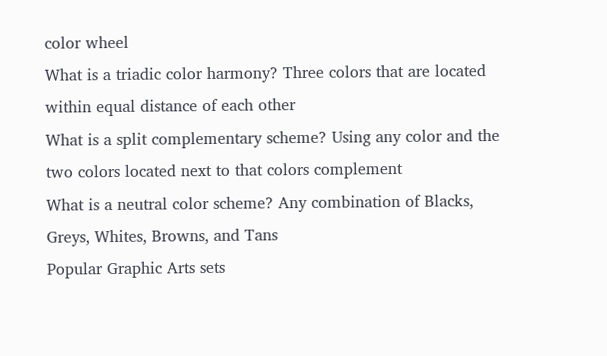color wheel
What is a triadic color harmony? Three colors that are located within equal distance of each other
What is a split complementary scheme? Using any color and the two colors located next to that colors complement
What is a neutral color scheme? Any combination of Blacks, Greys, Whites, Browns, and Tans
Popular Graphic Arts sets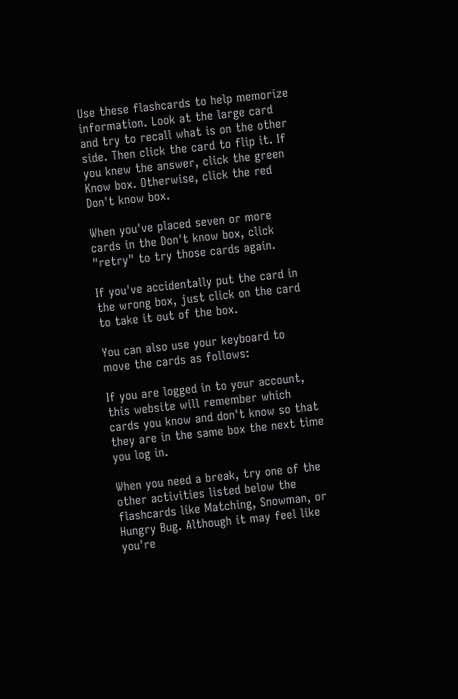Use these flashcards to help memorize information. Look at the large card and try to recall what is on the other side. Then click the card to flip it. If you knew the answer, click the green Know box. Otherwise, click the red Don't know box.

When you've placed seven or more cards in the Don't know box, click "retry" to try those cards again.

If you've accidentally put the card in the wrong box, just click on the card to take it out of the box.

You can also use your keyboard to move the cards as follows:

If you are logged in to your account, this website will remember which cards you know and don't know so that they are in the same box the next time you log in.

When you need a break, try one of the other activities listed below the flashcards like Matching, Snowman, or Hungry Bug. Although it may feel like you're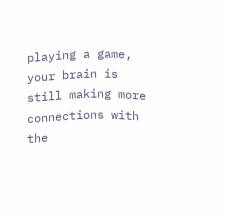playing a game, your brain is still making more connections with the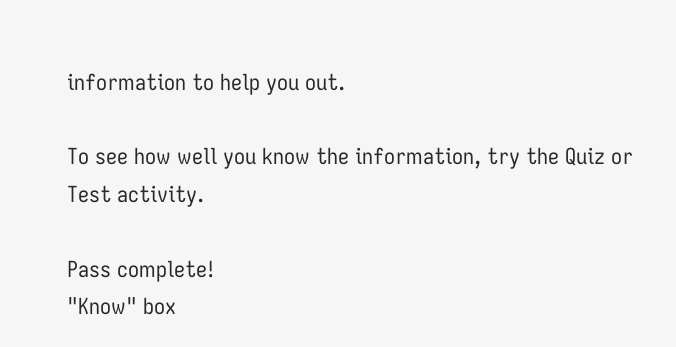information to help you out.

To see how well you know the information, try the Quiz or Test activity.

Pass complete!
"Know" box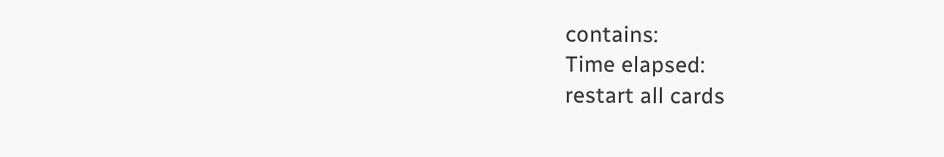contains:
Time elapsed:
restart all cards